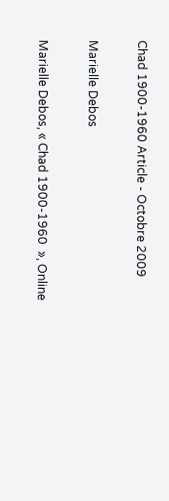Chad 1900-1960 Article - Octobre 2009

Marielle Debos

Marielle Debos, « Chad 1900-1960  », Online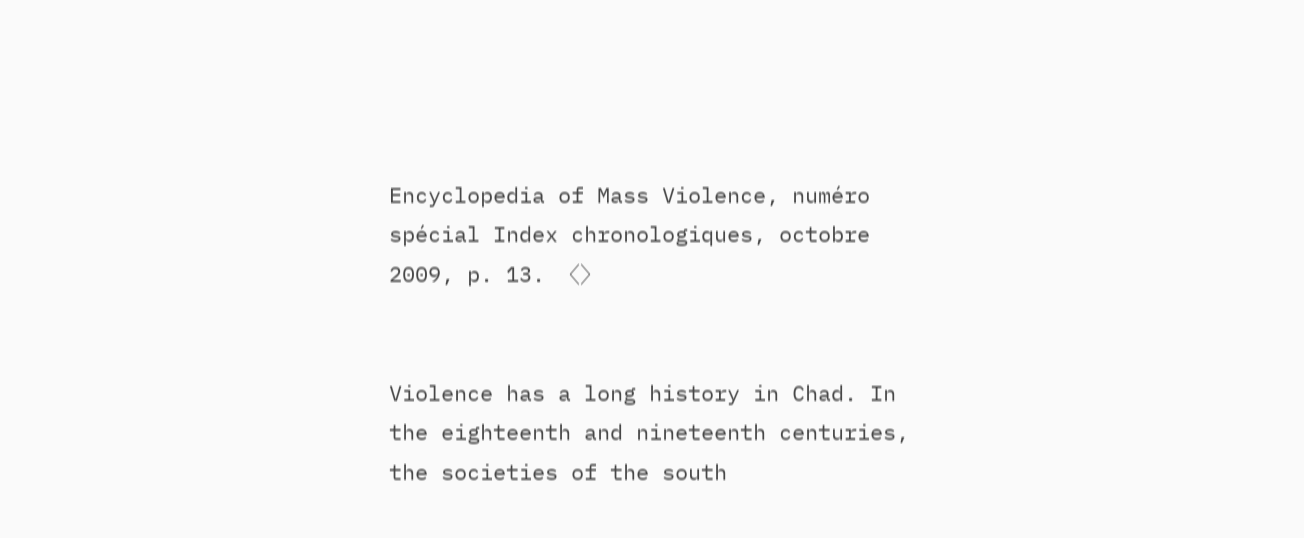Encyclopedia of Mass Violence, numéro spécial Index chronologiques, octobre 2009, p. 13. 〈〉


Violence has a long history in Chad. In the eighteenth and nineteenth centuries, the societies of the south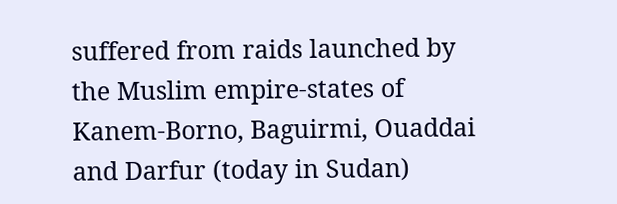suffered from raids launched by the Muslim empire-states of Kanem-Borno, Baguirmi, Ouaddai and Darfur (today in Sudan)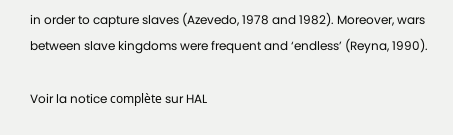in order to capture slaves (Azevedo, 1978 and 1982). Moreover, wars between slave kingdoms were frequent and ‘endless’ (Reyna, 1990).

Voir la notice complète sur HAL